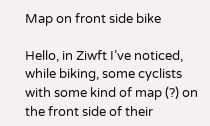Map on front side bike

Hello, in Ziwft I’ve noticed, while biking, some cyclists with some kind of map (?) on the front side of their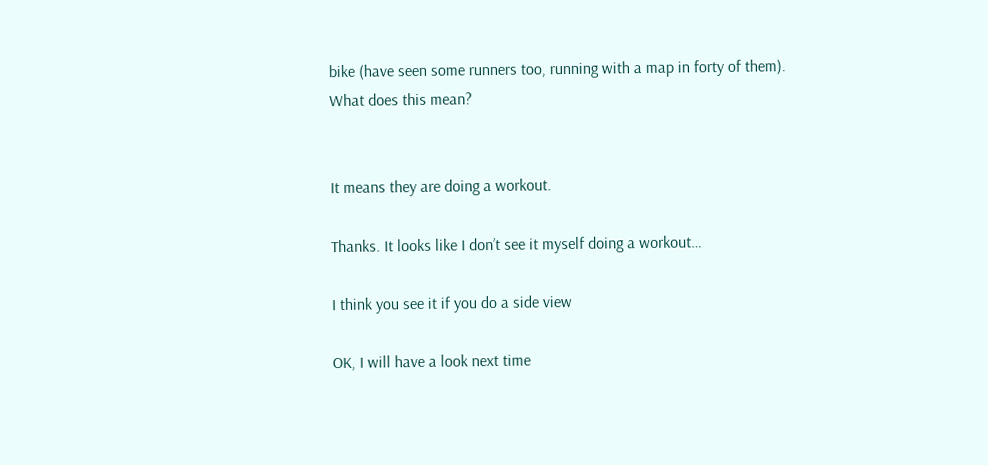bike (have seen some runners too, running with a map in forty of them).
What does this mean?


It means they are doing a workout.

Thanks. It looks like I don’t see it myself doing a workout…

I think you see it if you do a side view

OK, I will have a look next time